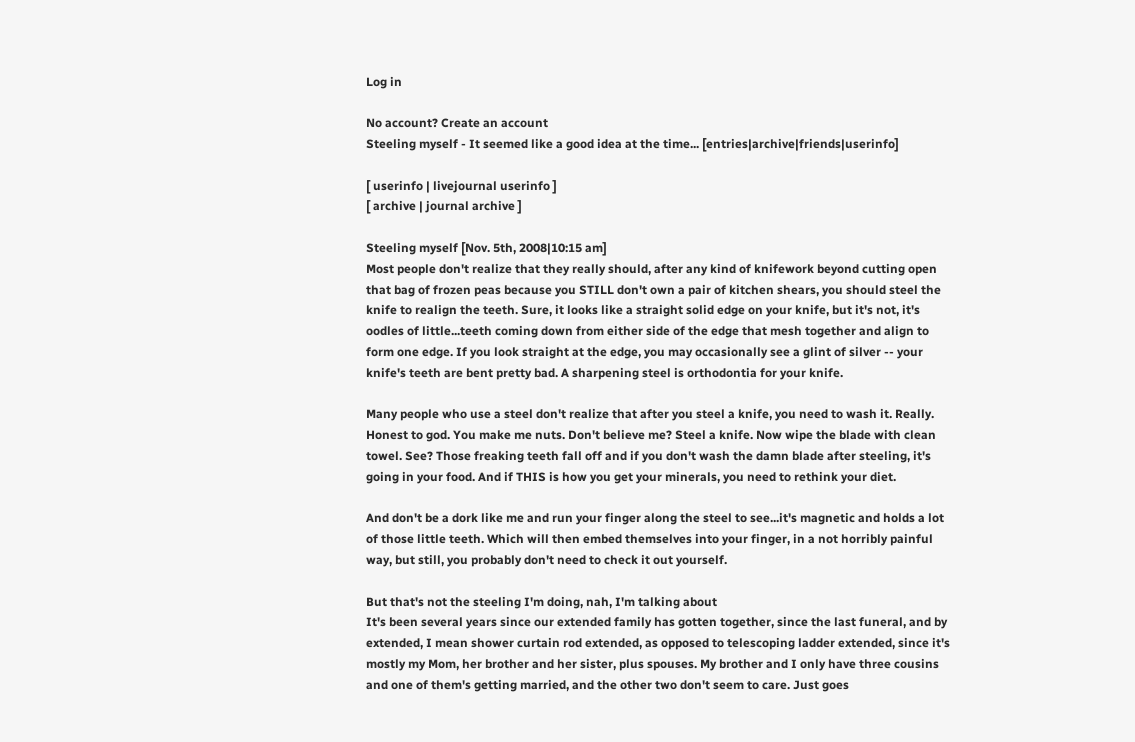Log in

No account? Create an account
Steeling myself - It seemed like a good idea at the time... [entries|archive|friends|userinfo]

[ userinfo | livejournal userinfo ]
[ archive | journal archive ]

Steeling myself [Nov. 5th, 2008|10:15 am]
Most people don't realize that they really should, after any kind of knifework beyond cutting open that bag of frozen peas because you STILL don't own a pair of kitchen shears, you should steel the knife to realign the teeth. Sure, it looks like a straight solid edge on your knife, but it's not, it's oodles of little...teeth coming down from either side of the edge that mesh together and align to form one edge. If you look straight at the edge, you may occasionally see a glint of silver -- your knife's teeth are bent pretty bad. A sharpening steel is orthodontia for your knife.

Many people who use a steel don't realize that after you steel a knife, you need to wash it. Really. Honest to god. You make me nuts. Don't believe me? Steel a knife. Now wipe the blade with clean towel. See? Those freaking teeth fall off and if you don't wash the damn blade after steeling, it's going in your food. And if THIS is how you get your minerals, you need to rethink your diet.

And don't be a dork like me and run your finger along the steel to see...it's magnetic and holds a lot of those little teeth. Which will then embed themselves into your finger, in a not horribly painful way, but still, you probably don't need to check it out yourself.

But that's not the steeling I'm doing, nah, I'm talking about
It's been several years since our extended family has gotten together, since the last funeral, and by extended, I mean shower curtain rod extended, as opposed to telescoping ladder extended, since it's mostly my Mom, her brother and her sister, plus spouses. My brother and I only have three cousins and one of them's getting married, and the other two don't seem to care. Just goes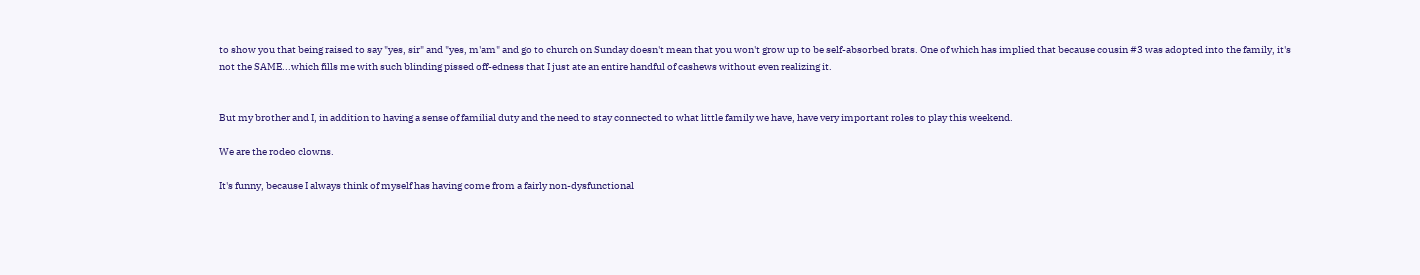to show you that being raised to say "yes, sir" and "yes, m'am" and go to church on Sunday doesn't mean that you won't grow up to be self-absorbed brats. One of which has implied that because cousin #3 was adopted into the family, it's not the SAME...which fills me with such blinding pissed off-edness that I just ate an entire handful of cashews without even realizing it.


But my brother and I, in addition to having a sense of familial duty and the need to stay connected to what little family we have, have very important roles to play this weekend.

We are the rodeo clowns.

It's funny, because I always think of myself has having come from a fairly non-dysfunctional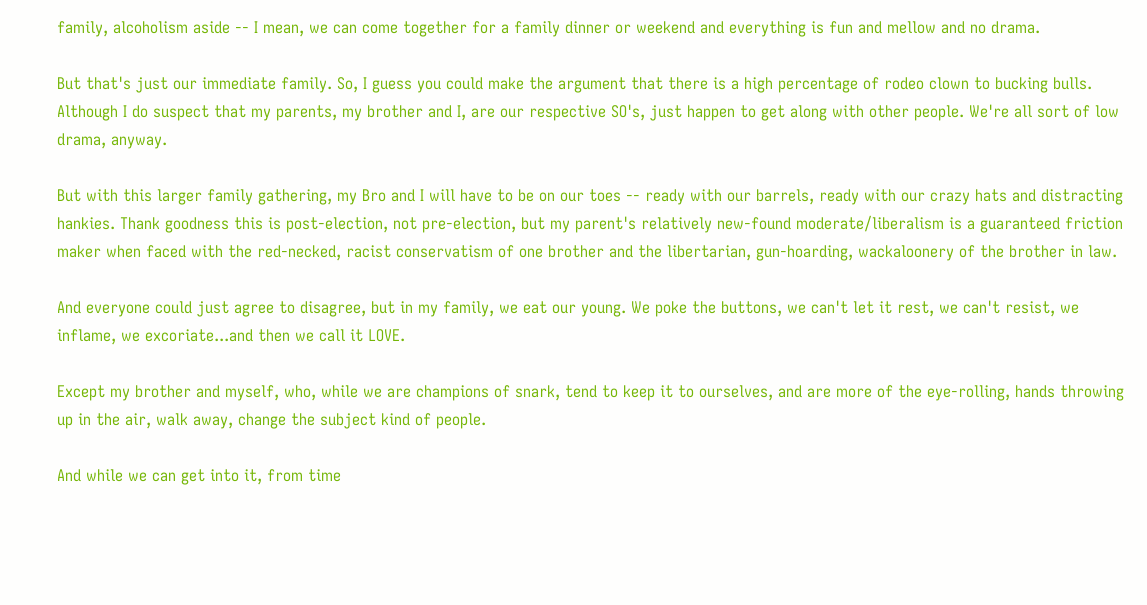family, alcoholism aside -- I mean, we can come together for a family dinner or weekend and everything is fun and mellow and no drama.

But that's just our immediate family. So, I guess you could make the argument that there is a high percentage of rodeo clown to bucking bulls. Although I do suspect that my parents, my brother and I, are our respective SO's, just happen to get along with other people. We're all sort of low drama, anyway.

But with this larger family gathering, my Bro and I will have to be on our toes -- ready with our barrels, ready with our crazy hats and distracting hankies. Thank goodness this is post-election, not pre-election, but my parent's relatively new-found moderate/liberalism is a guaranteed friction maker when faced with the red-necked, racist conservatism of one brother and the libertarian, gun-hoarding, wackaloonery of the brother in law.

And everyone could just agree to disagree, but in my family, we eat our young. We poke the buttons, we can't let it rest, we can't resist, we inflame, we excoriate...and then we call it LOVE.

Except my brother and myself, who, while we are champions of snark, tend to keep it to ourselves, and are more of the eye-rolling, hands throwing up in the air, walk away, change the subject kind of people.

And while we can get into it, from time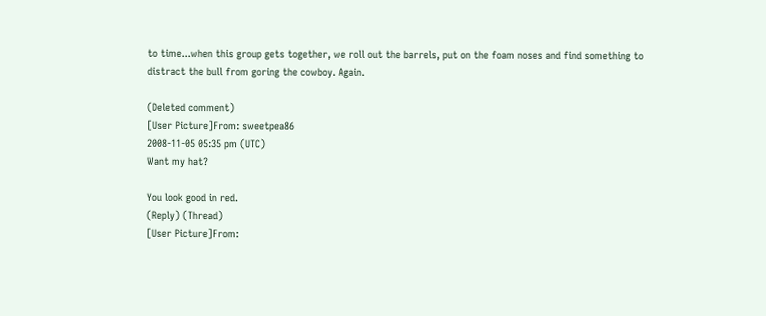to time...when this group gets together, we roll out the barrels, put on the foam noses and find something to distract the bull from goring the cowboy. Again.

(Deleted comment)
[User Picture]From: sweetpea86
2008-11-05 05:35 pm (UTC)
Want my hat?

You look good in red.
(Reply) (Thread)
[User Picture]From: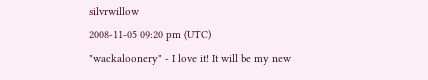silvrwillow
2008-11-05 09:20 pm (UTC)
"wackaloonery" - I love it! It will be my new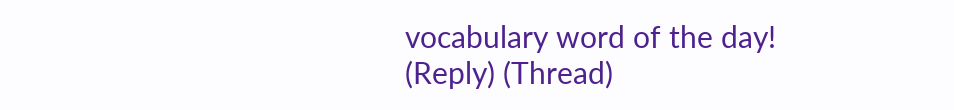vocabulary word of the day!
(Reply) (Thread)